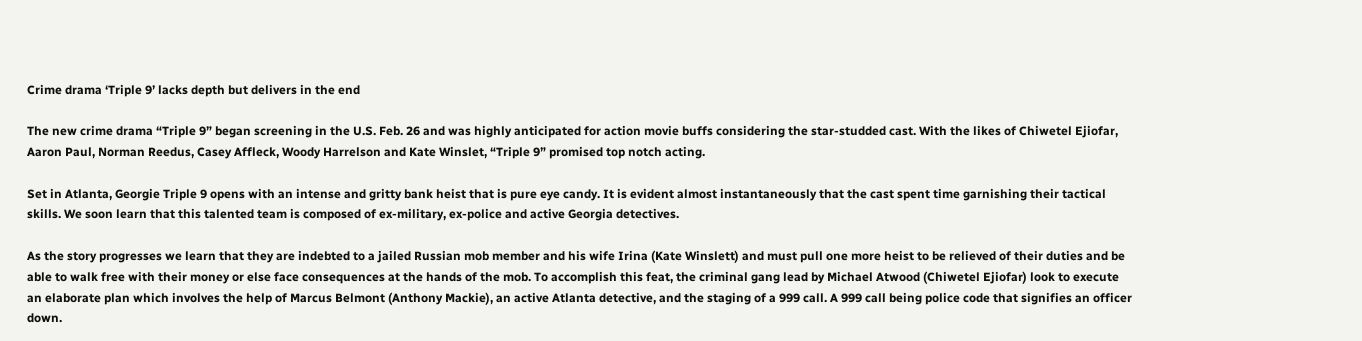Crime drama ‘Triple 9’ lacks depth but delivers in the end

The new crime drama “Triple 9” began screening in the U.S. Feb. 26 and was highly anticipated for action movie buffs considering the star-studded cast. With the likes of Chiwetel Ejiofar, Aaron Paul, Norman Reedus, Casey Affleck, Woody Harrelson and Kate Winslet, “Triple 9” promised top notch acting.

Set in Atlanta, Georgie Triple 9 opens with an intense and gritty bank heist that is pure eye candy. It is evident almost instantaneously that the cast spent time garnishing their tactical skills. We soon learn that this talented team is composed of ex-military, ex-police and active Georgia detectives.

As the story progresses we learn that they are indebted to a jailed Russian mob member and his wife Irina (Kate Winslett) and must pull one more heist to be relieved of their duties and be able to walk free with their money or else face consequences at the hands of the mob. To accomplish this feat, the criminal gang lead by Michael Atwood (Chiwetel Ejiofar) look to execute an elaborate plan which involves the help of Marcus Belmont (Anthony Mackie), an active Atlanta detective, and the staging of a 999 call. A 999 call being police code that signifies an officer down.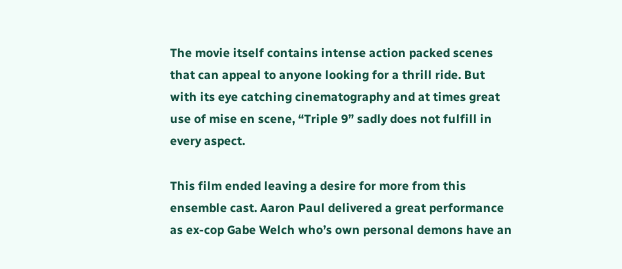The movie itself contains intense action packed scenes that can appeal to anyone looking for a thrill ride. But with its eye catching cinematography and at times great use of mise en scene, “Triple 9” sadly does not fulfill in every aspect.

This film ended leaving a desire for more from this ensemble cast. Aaron Paul delivered a great performance as ex-cop Gabe Welch who’s own personal demons have an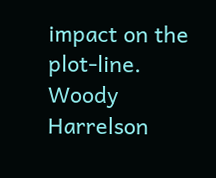impact on the plot-line. Woody Harrelson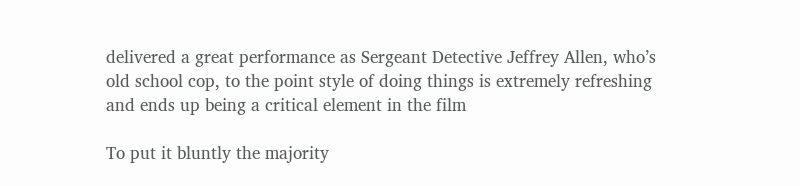delivered a great performance as Sergeant Detective Jeffrey Allen, who’s old school cop, to the point style of doing things is extremely refreshing and ends up being a critical element in the film

To put it bluntly the majority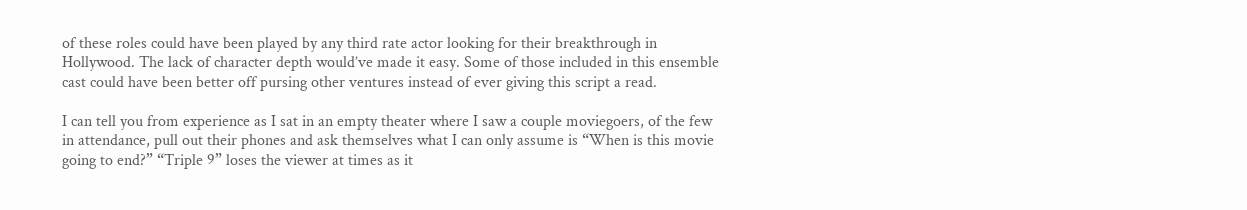of these roles could have been played by any third rate actor looking for their breakthrough in Hollywood. The lack of character depth would’ve made it easy. Some of those included in this ensemble cast could have been better off pursing other ventures instead of ever giving this script a read.

I can tell you from experience as I sat in an empty theater where I saw a couple moviegoers, of the few in attendance, pull out their phones and ask themselves what I can only assume is “When is this movie going to end?” “Triple 9” loses the viewer at times as it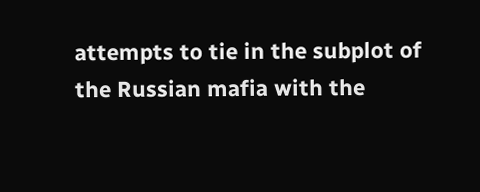attempts to tie in the subplot of the Russian mafia with the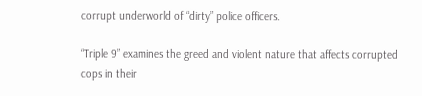corrupt underworld of “dirty” police officers.

“Triple 9” examines the greed and violent nature that affects corrupted cops in their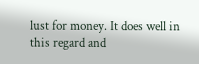lust for money. It does well in this regard and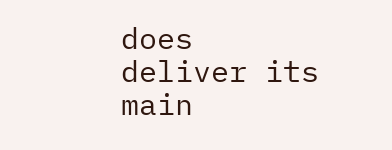does deliver its main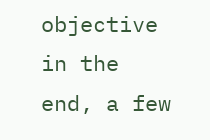objective in the end, a few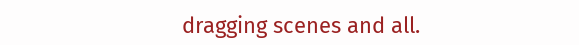dragging scenes and all.